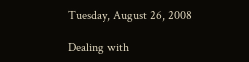Tuesday, August 26, 2008

Dealing with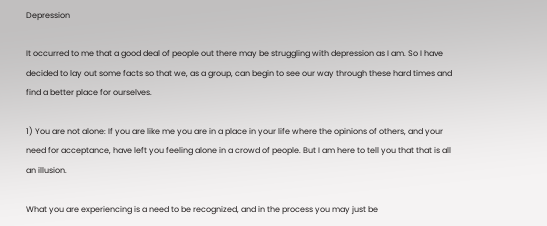Depression

It occurred to me that a good deal of people out there may be struggling with depression as I am. So I have decided to lay out some facts so that we, as a group, can begin to see our way through these hard times and find a better place for ourselves.

1) You are not alone: If you are like me you are in a place in your life where the opinions of others, and your need for acceptance, have left you feeling alone in a crowd of people. But I am here to tell you that that is all an illusion.

What you are experiencing is a need to be recognized, and in the process you may just be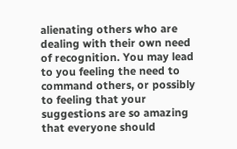alienating others who are dealing with their own need of recognition. You may lead to you feeling the need to command others, or possibly to feeling that your suggestions are so amazing that everyone should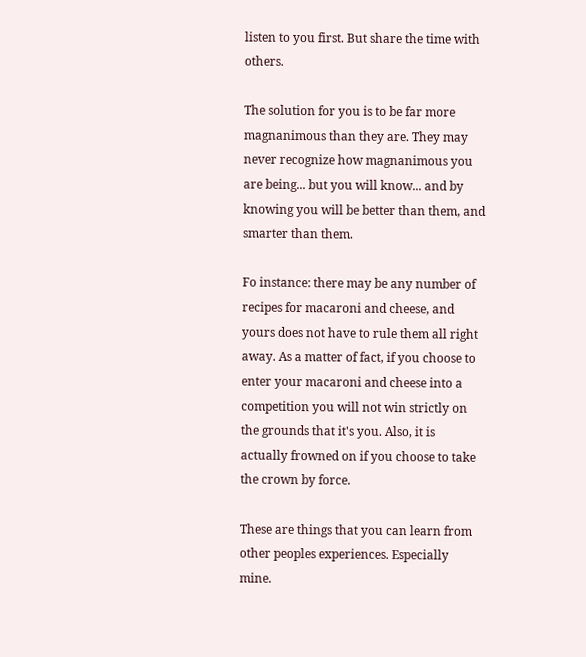listen to you first. But share the time with others.

The solution for you is to be far more magnanimous than they are. They may never recognize how magnanimous you are being... but you will know... and by knowing you will be better than them, and smarter than them.

Fo instance: there may be any number of recipes for macaroni and cheese, and yours does not have to rule them all right away. As a matter of fact, if you choose to enter your macaroni and cheese into a competition you will not win strictly on the grounds that it's you. Also, it is actually frowned on if you choose to take the crown by force.

These are things that you can learn from other peoples experiences. Especially mine.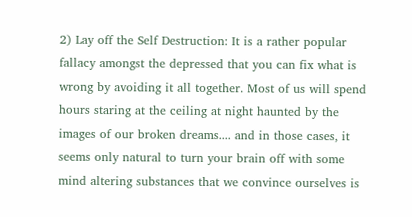2) Lay off the Self Destruction: It is a rather popular fallacy amongst the depressed that you can fix what is wrong by avoiding it all together. Most of us will spend hours staring at the ceiling at night haunted by the images of our broken dreams.... and in those cases, it seems only natural to turn your brain off with some mind altering substances that we convince ourselves is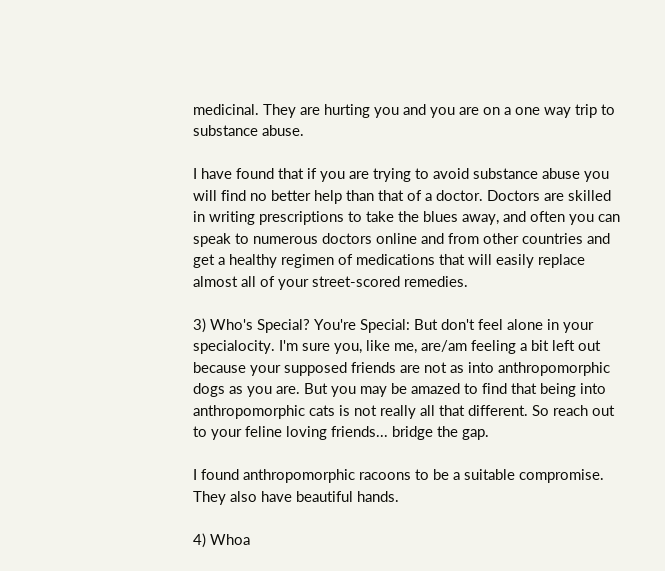medicinal. They are hurting you and you are on a one way trip to substance abuse.

I have found that if you are trying to avoid substance abuse you will find no better help than that of a doctor. Doctors are skilled in writing prescriptions to take the blues away, and often you can speak to numerous doctors online and from other countries and get a healthy regimen of medications that will easily replace almost all of your street-scored remedies.

3) Who's Special? You're Special: But don't feel alone in your specialocity. I'm sure you, like me, are/am feeling a bit left out because your supposed friends are not as into anthropomorphic dogs as you are. But you may be amazed to find that being into anthropomorphic cats is not really all that different. So reach out to your feline loving friends... bridge the gap.

I found anthropomorphic racoons to be a suitable compromise. They also have beautiful hands.

4) Whoa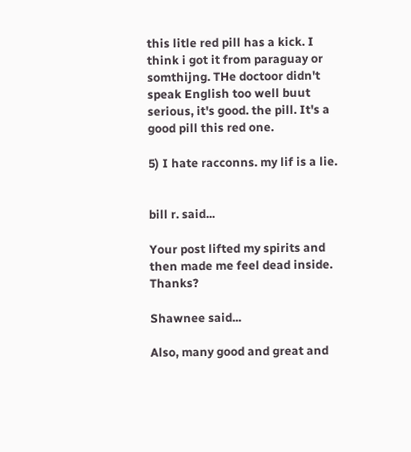this litle red pill has a kick. I think i got it from paraguay or somthijng. THe doctoor didn't speak English too well buut serious, it's good. the pill. It's a good pill this red one.

5) I hate racconns. my lif is a lie.


bill r. said...

Your post lifted my spirits and then made me feel dead inside. Thanks?

Shawnee said...

Also, many good and great and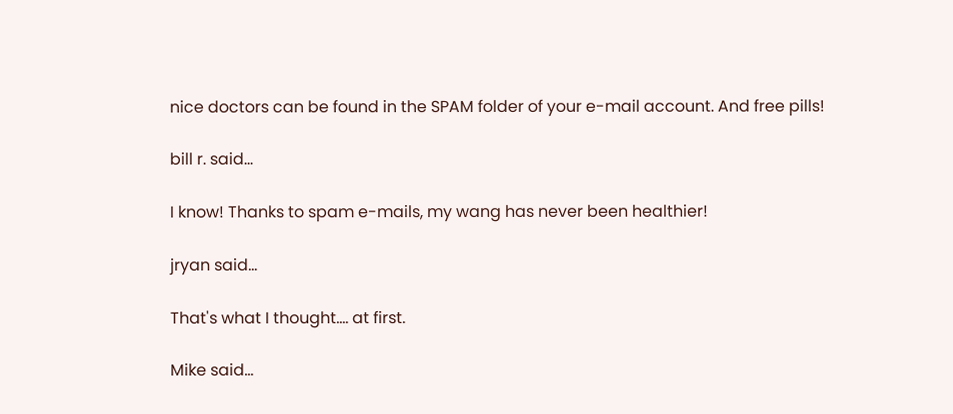nice doctors can be found in the SPAM folder of your e-mail account. And free pills!

bill r. said...

I know! Thanks to spam e-mails, my wang has never been healthier!

jryan said...

That's what I thought.... at first.

Mike said...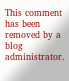This comment has been removed by a blog administrator.